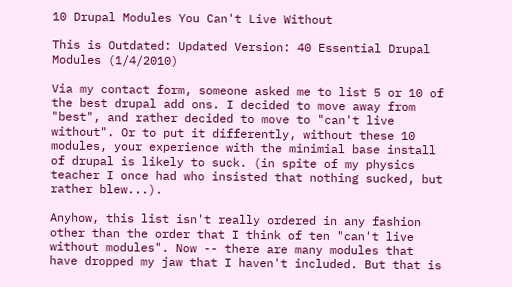10 Drupal Modules You Can't Live Without

This is Outdated: Updated Version: 40 Essential Drupal Modules (1/4/2010)

Via my contact form, someone asked me to list 5 or 10 of the best drupal add ons. I decided to move away from "best", and rather decided to move to "can't live without". Or to put it differently, without these 10 modules, your experience with the minimial base install of drupal is likely to suck. (in spite of my physics teacher I once had who insisted that nothing sucked, but rather blew...).

Anyhow, this list isn't really ordered in any fashion other than the order that I think of ten "can't live without modules". Now -- there are many modules that have dropped my jaw that I haven't included. But that is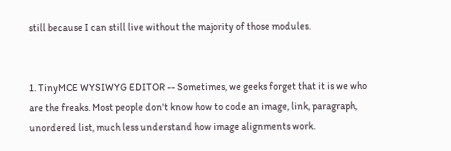still because I can still live without the majority of those modules.


1. TinyMCE WYSIWYG EDITOR -- Sometimes, we geeks forget that it is we who are the freaks. Most people don't know how to code an image, link, paragraph, unordered list, much less understand how image alignments work.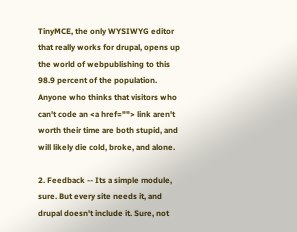TinyMCE, the only WYSIWYG editor that really works for drupal, opens up the world of webpublishing to this 98.9 percent of the population. Anyone who thinks that visitors who can't code an <a href=""> link aren't worth their time are both stupid, and will likely die cold, broke, and alone.

2. Feedback -- Its a simple module, sure. But every site needs it, and drupal doesn't include it. Sure, not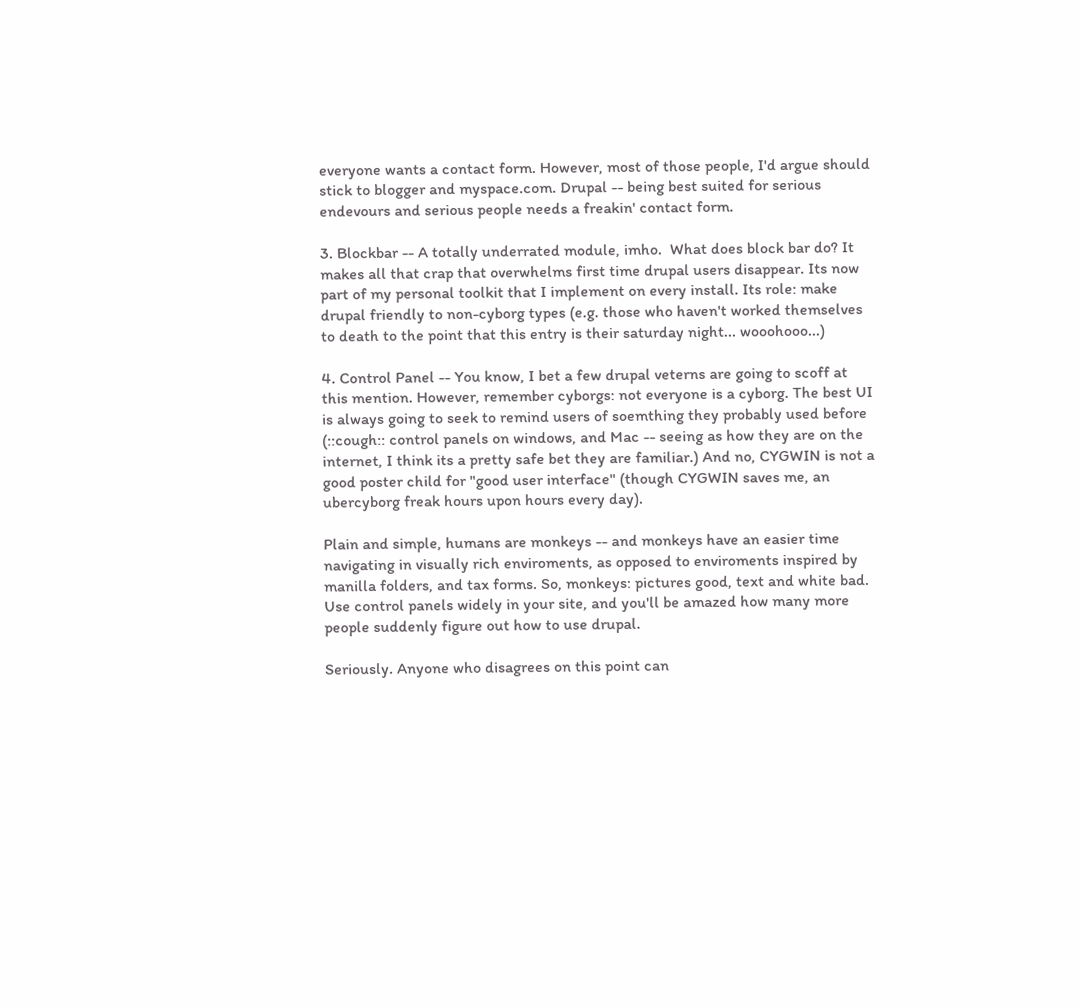everyone wants a contact form. However, most of those people, I'd argue should stick to blogger and myspace.com. Drupal -- being best suited for serious endevours and serious people needs a freakin' contact form.

3. Blockbar -- A totally underrated module, imho.  What does block bar do? It makes all that crap that overwhelms first time drupal users disappear. Its now part of my personal toolkit that I implement on every install. Its role: make drupal friendly to non-cyborg types (e.g. those who haven't worked themselves to death to the point that this entry is their saturday night... wooohooo...)

4. Control Panel -- You know, I bet a few drupal veterns are going to scoff at this mention. However, remember cyborgs: not everyone is a cyborg. The best UI is always going to seek to remind users of soemthing they probably used before (::cough:: control panels on windows, and Mac -- seeing as how they are on the internet, I think its a pretty safe bet they are familiar.) And no, CYGWIN is not a good poster child for "good user interface" (though CYGWIN saves me, an ubercyborg freak hours upon hours every day).

Plain and simple, humans are monkeys -- and monkeys have an easier time navigating in visually rich enviroments, as opposed to enviroments inspired by manilla folders, and tax forms. So, monkeys: pictures good, text and white bad. Use control panels widely in your site, and you'll be amazed how many more people suddenly figure out how to use drupal.

Seriously. Anyone who disagrees on this point can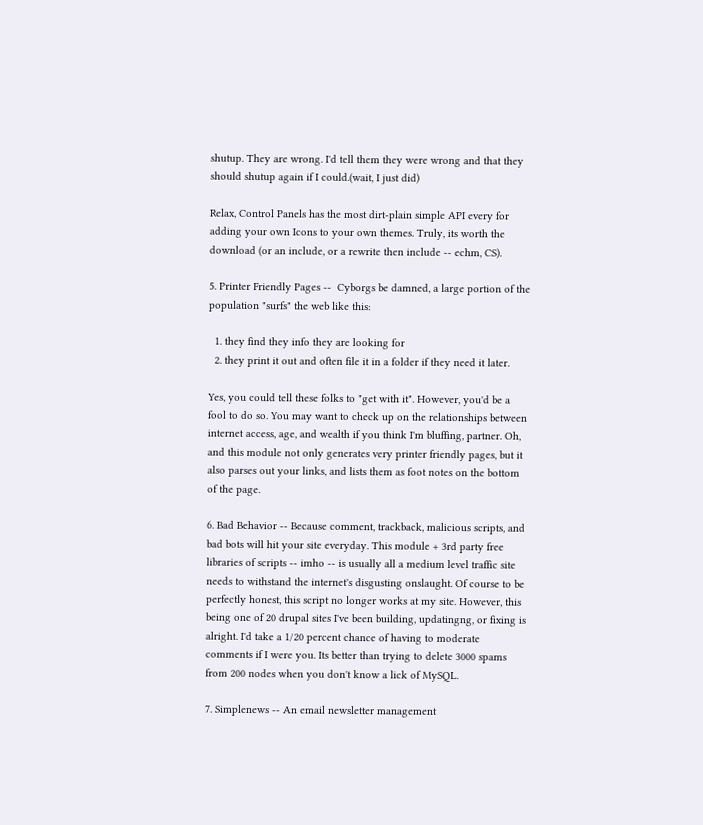shutup. They are wrong. I'd tell them they were wrong and that they should shutup again if I could.(wait, I just did)

Relax, Control Panels has the most dirt-plain simple API every for adding your own Icons to your own themes. Truly, its worth the download (or an include, or a rewrite then include -- echm, CS).

5. Printer Friendly Pages --  Cyborgs be damned, a large portion of the population "surfs" the web like this:

  1. they find they info they are looking for
  2. they print it out and often file it in a folder if they need it later.

Yes, you could tell these folks to "get with it". However, you'd be a fool to do so. You may want to check up on the relationships between internet access, age, and wealth if you think I'm bluffing, partner. Oh, and this module not only generates very printer friendly pages, but it also parses out your links, and lists them as foot notes on the bottom of the page.

6. Bad Behavior -- Because comment, trackback, malicious scripts, and bad bots will hit your site everyday. This module + 3rd party free libraries of scripts -- imho -- is usually all a medium level traffic site needs to withstand the internet's disgusting onslaught. Of course to be perfectly honest, this script no longer works at my site. However, this being one of 20 drupal sites I've been building, updatingng, or fixing is alright. I'd take a 1/20 percent chance of having to moderate comments if I were you. Its better than trying to delete 3000 spams from 200 nodes when you don't know a lick of MySQL.

7. Simplenews -- An email newsletter management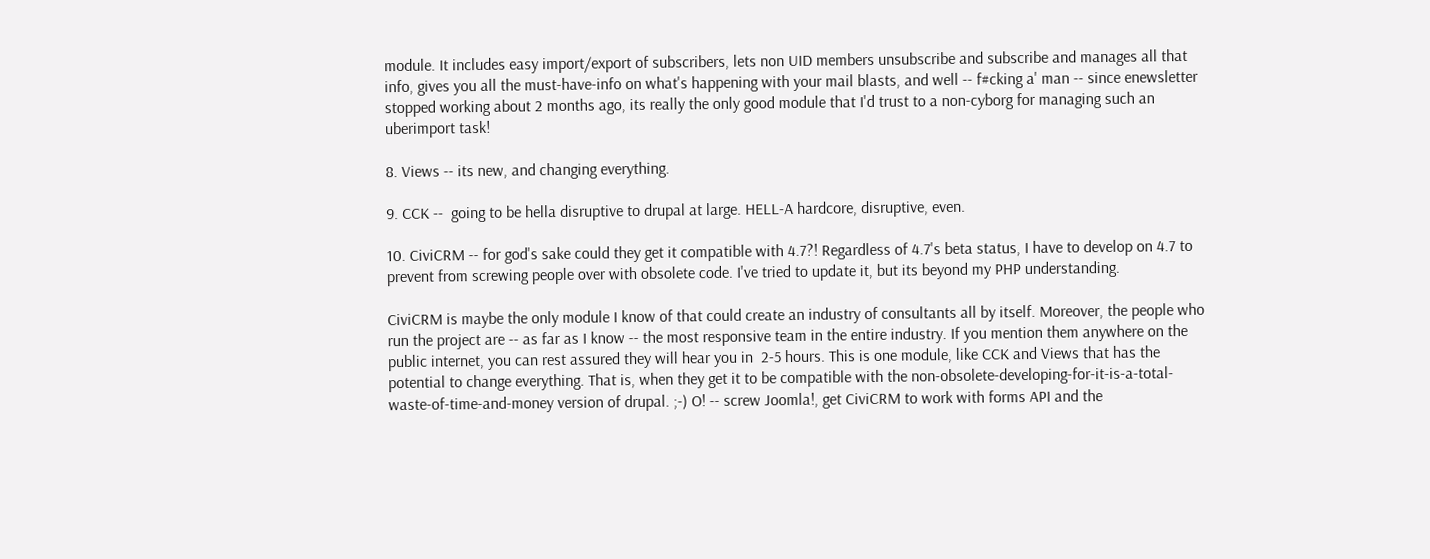module. It includes easy import/export of subscribers, lets non UID members unsubscribe and subscribe and manages all that info, gives you all the must-have-info on what's happening with your mail blasts, and well -- f#cking a' man -- since enewsletter stopped working about 2 months ago, its really the only good module that I'd trust to a non-cyborg for managing such an uberimport task!

8. Views -- its new, and changing everything.

9. CCK --  going to be hella disruptive to drupal at large. HELL-A hardcore, disruptive, even.

10. CiviCRM -- for god's sake could they get it compatible with 4.7?! Regardless of 4.7's beta status, I have to develop on 4.7 to prevent from screwing people over with obsolete code. I've tried to update it, but its beyond my PHP understanding.

CiviCRM is maybe the only module I know of that could create an industry of consultants all by itself. Moreover, the people who run the project are -- as far as I know -- the most responsive team in the entire industry. If you mention them anywhere on the public internet, you can rest assured they will hear you in  2-5 hours. This is one module, like CCK and Views that has the potential to change everything. That is, when they get it to be compatible with the non-obsolete-developing-for-it-is-a-total-waste-of-time-and-money version of drupal. ;-) O! -- screw Joomla!, get CiviCRM to work with forms API and the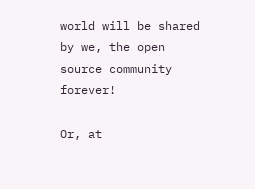world will be shared by we, the open source community forever!

Or, at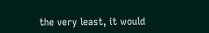the very least, it would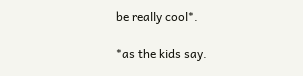be really cool*.

*as the kids say.